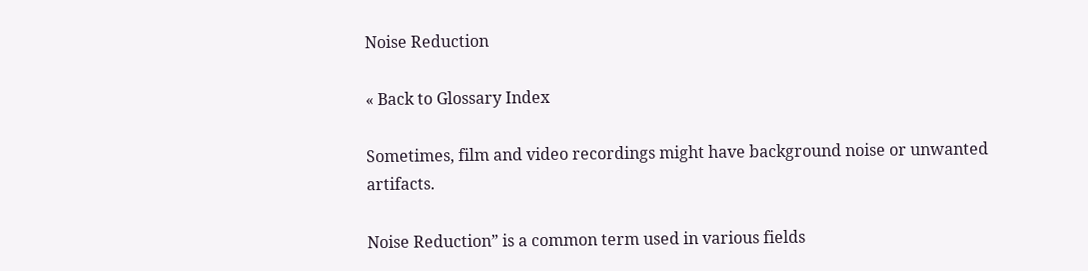Noise Reduction

« Back to Glossary Index

Sometimes, film and video recordings might have background noise or unwanted artifacts.

Noise Reduction” is a common term used in various fields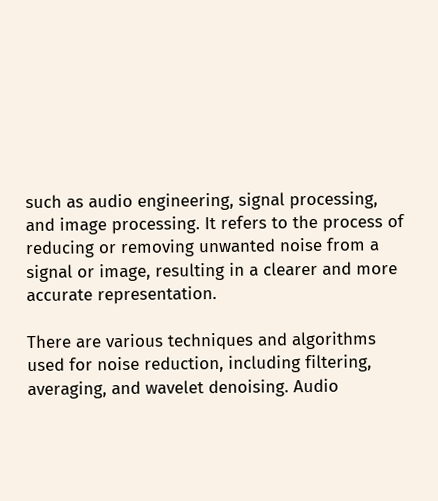such as audio engineering, signal processing, and image processing. It refers to the process of reducing or removing unwanted noise from a signal or image, resulting in a clearer and more accurate representation.

There are various techniques and algorithms used for noise reduction, including filtering, averaging, and wavelet denoising. Audio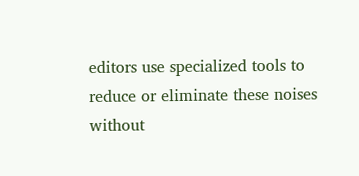editors use specialized tools to reduce or eliminate these noises without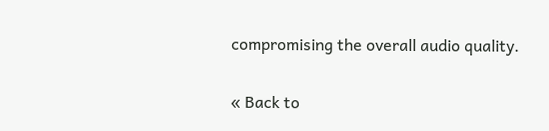compromising the overall audio quality.

« Back to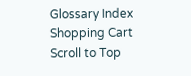Glossary Index
Shopping Cart
Scroll to Top